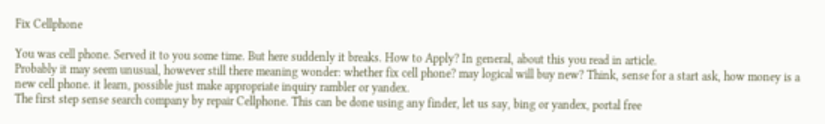Fix Cellphone

You was cell phone. Served it to you some time. But here suddenly it breaks. How to Apply? In general, about this you read in article.
Probably it may seem unusual, however still there meaning wonder: whether fix cell phone? may logical will buy new? Think, sense for a start ask, how money is a new cell phone. it learn, possible just make appropriate inquiry rambler or yandex.
The first step sense search company by repair Cellphone. This can be done using any finder, let us say, bing or yandex, portal free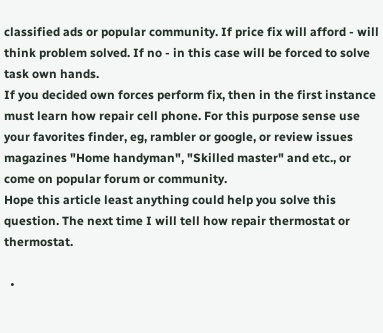classified ads or popular community. If price fix will afford - will think problem solved. If no - in this case will be forced to solve task own hands.
If you decided own forces perform fix, then in the first instance must learn how repair cell phone. For this purpose sense use your favorites finder, eg, rambler or google, or review issues magazines "Home handyman", "Skilled master" and etc., or come on popular forum or community.
Hope this article least anything could help you solve this question. The next time I will tell how repair thermostat or thermostat.

  •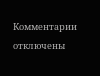Комментарии отключены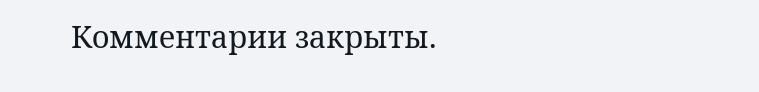Комментарии закрыты.